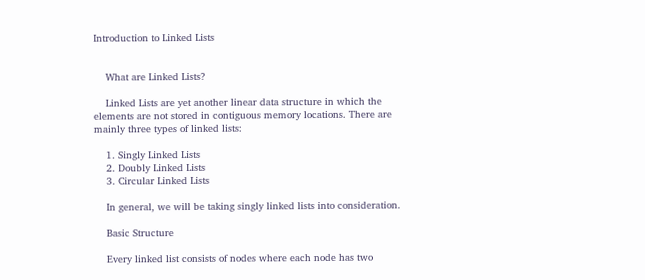Introduction to Linked Lists


    What are Linked Lists?

    Linked Lists are yet another linear data structure in which the elements are not stored in contiguous memory locations. There are mainly three types of linked lists:

    1. Singly Linked Lists
    2. Doubly Linked Lists
    3. Circular Linked Lists

    In general, we will be taking singly linked lists into consideration.

    Basic Structure

    Every linked list consists of nodes where each node has two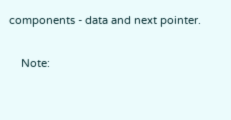components - data and next pointer.

    Note: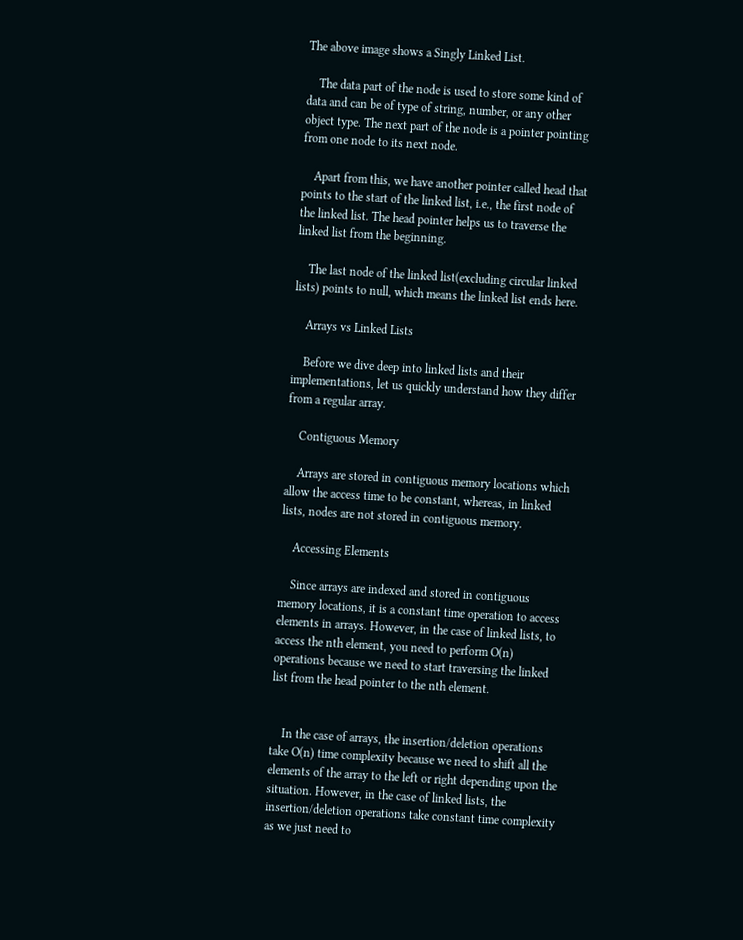The above image shows a Singly Linked List.

    The data part of the node is used to store some kind of data and can be of type of string, number, or any other object type. The next part of the node is a pointer pointing from one node to its next node.

    Apart from this, we have another pointer called head that points to the start of the linked list, i.e., the first node of the linked list. The head pointer helps us to traverse the linked list from the beginning.

    The last node of the linked list(excluding circular linked lists) points to null, which means the linked list ends here.

    Arrays vs Linked Lists

    Before we dive deep into linked lists and their implementations, let us quickly understand how they differ from a regular array.

    Contiguous Memory

    Arrays are stored in contiguous memory locations which allow the access time to be constant, whereas, in linked lists, nodes are not stored in contiguous memory.

    Accessing Elements

    Since arrays are indexed and stored in contiguous memory locations, it is a constant time operation to access elements in arrays. However, in the case of linked lists, to access the nth element, you need to perform O(n) operations because we need to start traversing the linked list from the head pointer to the nth element.


    In the case of arrays, the insertion/deletion operations take O(n) time complexity because we need to shift all the elements of the array to the left or right depending upon the situation. However, in the case of linked lists, the insertion/deletion operations take constant time complexity as we just need to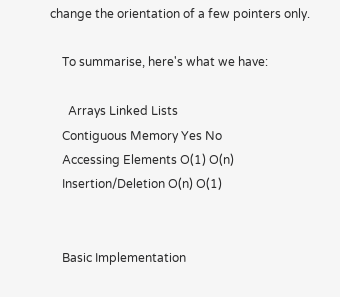change the orientation of a few pointers only.

    To summarise, here's what we have:

      Arrays Linked Lists
    Contiguous Memory Yes No
    Accessing Elements O(1) O(n)
    Insertion/Deletion O(n) O(1)


    Basic Implementation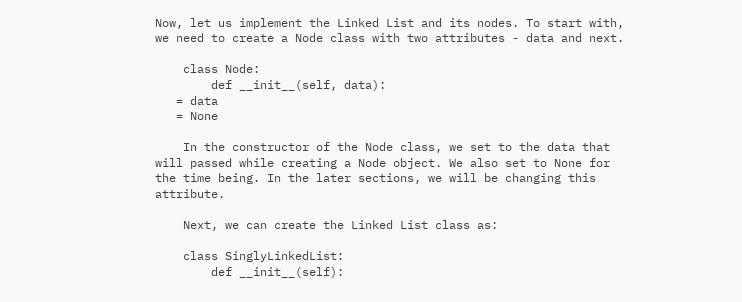Now, let us implement the Linked List and its nodes. To start with, we need to create a Node class with two attributes - data and next.

    class Node:
        def __init__(self, data):
   = data
   = None

    In the constructor of the Node class, we set to the data that will passed while creating a Node object. We also set to None for the time being. In the later sections, we will be changing this attribute.

    Next, we can create the Linked List class as:

    class SinglyLinkedList:
        def __init__(self):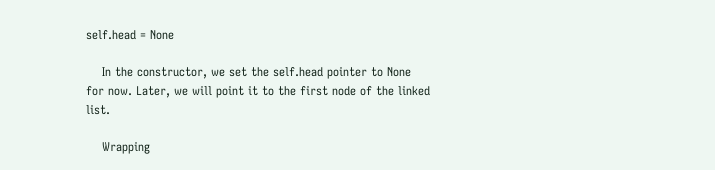self.head = None

    In the constructor, we set the self.head pointer to None for now. Later, we will point it to the first node of the linked list.

    Wrapping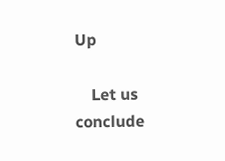Up

    Let us conclude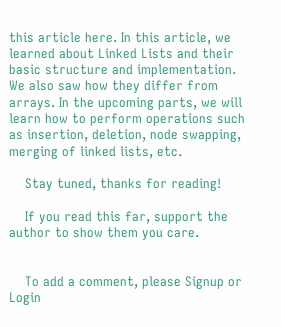this article here. In this article, we learned about Linked Lists and their basic structure and implementation. We also saw how they differ from arrays. In the upcoming parts, we will learn how to perform operations such as insertion, deletion, node swapping, merging of linked lists, etc.

    Stay tuned, thanks for reading!

    If you read this far, support the author to show them you care.


    To add a comment, please Signup or Login